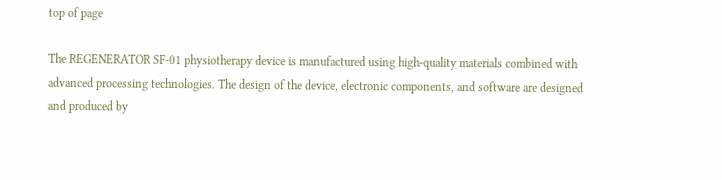top of page

The REGENERATOR SF-01 physiotherapy device is manufactured using high-quality materials combined with advanced processing technologies. The design of the device, electronic components, and software are designed and produced by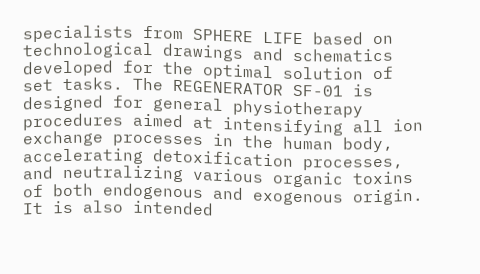specialists from SPHERE LIFE based on technological drawings and schematics developed for the optimal solution of set tasks. The REGENERATOR SF-01 is designed for general physiotherapy procedures aimed at intensifying all ion exchange processes in the human body, accelerating detoxification processes, and neutralizing various organic toxins of both endogenous and exogenous origin. It is also intended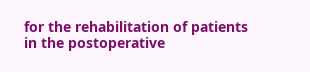for the rehabilitation of patients in the postoperative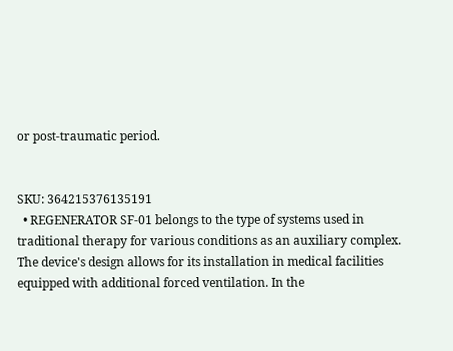or post-traumatic period.


SKU: 364215376135191
  • REGENERATOR SF-01 belongs to the type of systems used in traditional therapy for various conditions as an auxiliary complex. The device's design allows for its installation in medical facilities equipped with additional forced ventilation. In the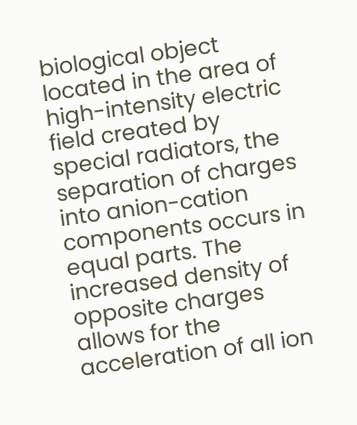biological object located in the area of high-intensity electric field created by special radiators, the separation of charges into anion-cation components occurs in equal parts. The increased density of opposite charges allows for the acceleration of all ion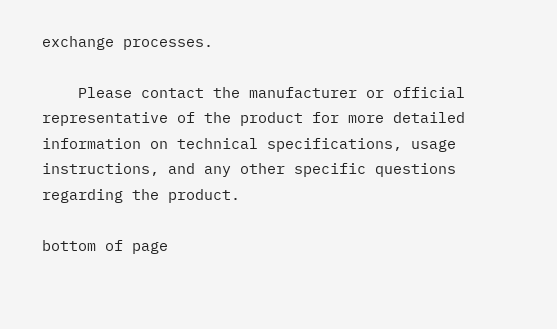exchange processes.

    Please contact the manufacturer or official representative of the product for more detailed information on technical specifications, usage instructions, and any other specific questions regarding the product.

bottom of page